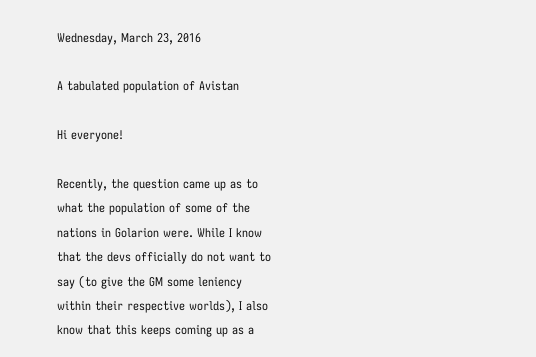Wednesday, March 23, 2016

A tabulated population of Avistan

Hi everyone!

Recently, the question came up as to what the population of some of the nations in Golarion were. While I know that the devs officially do not want to say (to give the GM some leniency within their respective worlds), I also know that this keeps coming up as a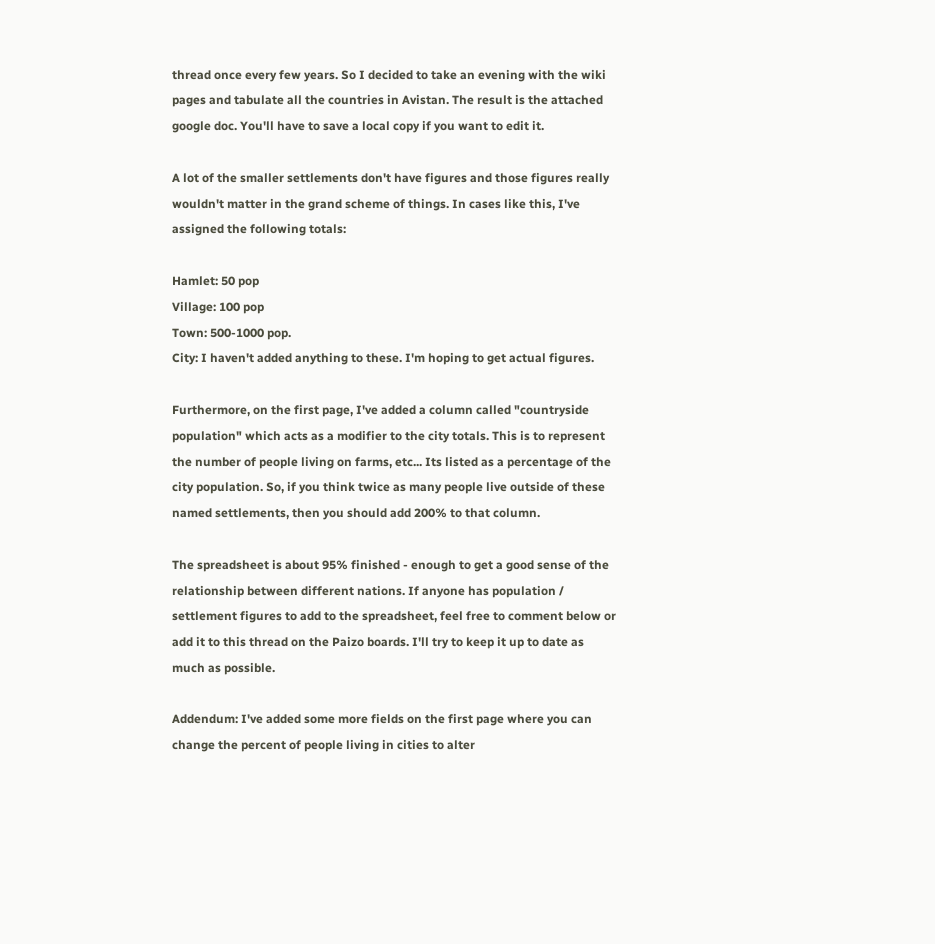thread once every few years. So I decided to take an evening with the wiki pages and tabulate all the countries in Avistan. The result is the attached google doc. You'll have to save a local copy if you want to edit it.

A lot of the smaller settlements don't have figures and those figures really wouldn't matter in the grand scheme of things. In cases like this, I've assigned the following totals:

Hamlet: 50 pop
Village: 100 pop
Town: 500-1000 pop.
City: I haven't added anything to these. I'm hoping to get actual figures.

Furthermore, on the first page, I've added a column called "countryside population" which acts as a modifier to the city totals. This is to represent the number of people living on farms, etc... Its listed as a percentage of the city population. So, if you think twice as many people live outside of these named settlements, then you should add 200% to that column.

The spreadsheet is about 95% finished - enough to get a good sense of the relationship between different nations. If anyone has population / settlement figures to add to the spreadsheet, feel free to comment below or add it to this thread on the Paizo boards. I'll try to keep it up to date as much as possible.

Addendum: I've added some more fields on the first page where you can change the percent of people living in cities to alter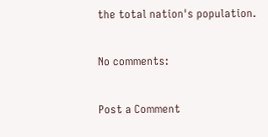the total nation's population.

No comments:

Post a Comment